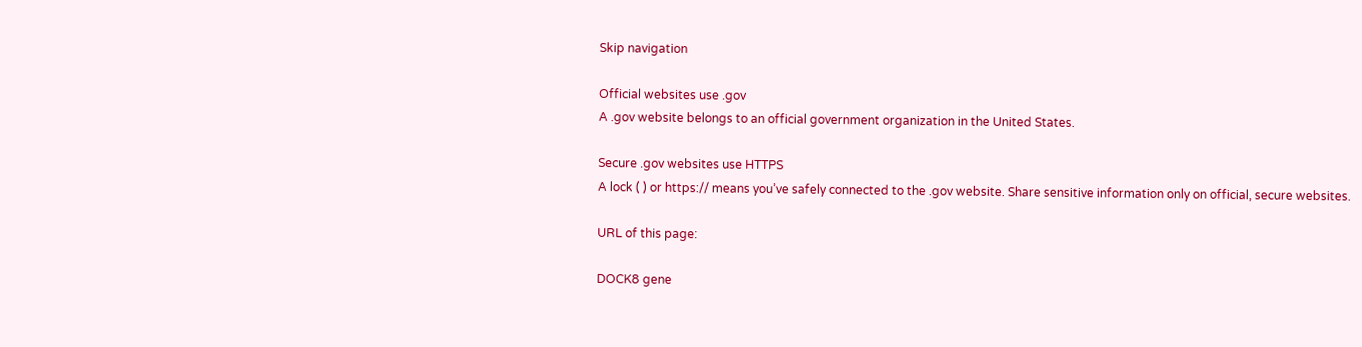Skip navigation

Official websites use .gov
A .gov website belongs to an official government organization in the United States.

Secure .gov websites use HTTPS
A lock ( ) or https:// means you’ve safely connected to the .gov website. Share sensitive information only on official, secure websites.

URL of this page:

DOCK8 gene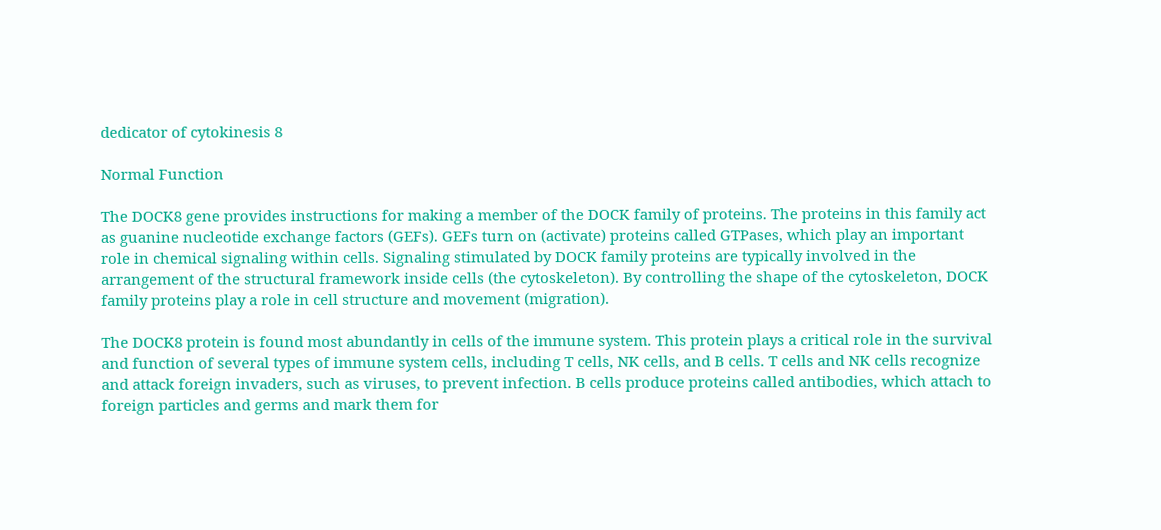dedicator of cytokinesis 8

Normal Function

The DOCK8 gene provides instructions for making a member of the DOCK family of proteins. The proteins in this family act as guanine nucleotide exchange factors (GEFs). GEFs turn on (activate) proteins called GTPases, which play an important role in chemical signaling within cells. Signaling stimulated by DOCK family proteins are typically involved in the arrangement of the structural framework inside cells (the cytoskeleton). By controlling the shape of the cytoskeleton, DOCK family proteins play a role in cell structure and movement (migration).

The DOCK8 protein is found most abundantly in cells of the immune system. This protein plays a critical role in the survival and function of several types of immune system cells, including T cells, NK cells, and B cells. T cells and NK cells recognize and attack foreign invaders, such as viruses, to prevent infection. B cells produce proteins called antibodies, which attach to foreign particles and germs and mark them for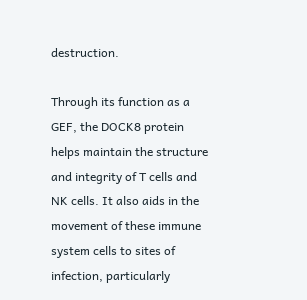destruction.

Through its function as a GEF, the DOCK8 protein helps maintain the structure and integrity of T cells and NK cells. It also aids in the movement of these immune system cells to sites of infection, particularly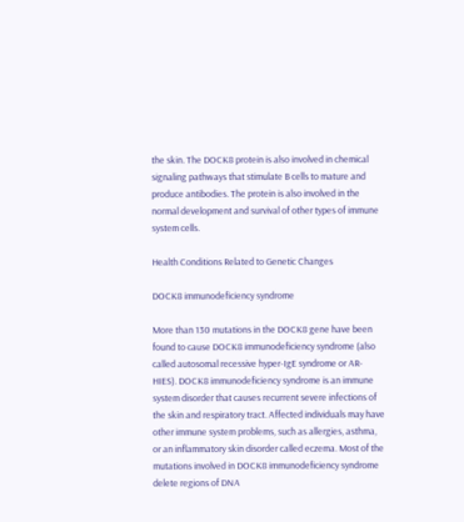the skin. The DOCK8 protein is also involved in chemical signaling pathways that stimulate B cells to mature and produce antibodies. The protein is also involved in the normal development and survival of other types of immune system cells.

Health Conditions Related to Genetic Changes

DOCK8 immunodeficiency syndrome

More than 130 mutations in the DOCK8 gene have been found to cause DOCK8 immunodeficiency syndrome (also called autosomal recessive hyper-IgE syndrome or AR-HIES). DOCK8 immunodeficiency syndrome is an immune system disorder that causes recurrent severe infections of the skin and respiratory tract. Affected individuals may have other immune system problems, such as allergies, asthma, or an inflammatory skin disorder called eczema. Most of the mutations involved in DOCK8 immunodeficiency syndrome delete regions of DNA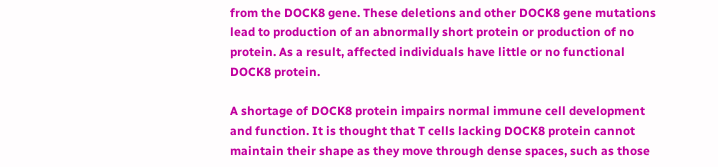from the DOCK8 gene. These deletions and other DOCK8 gene mutations lead to production of an abnormally short protein or production of no protein. As a result, affected individuals have little or no functional DOCK8 protein.

A shortage of DOCK8 protein impairs normal immune cell development and function. It is thought that T cells lacking DOCK8 protein cannot maintain their shape as they move through dense spaces, such as those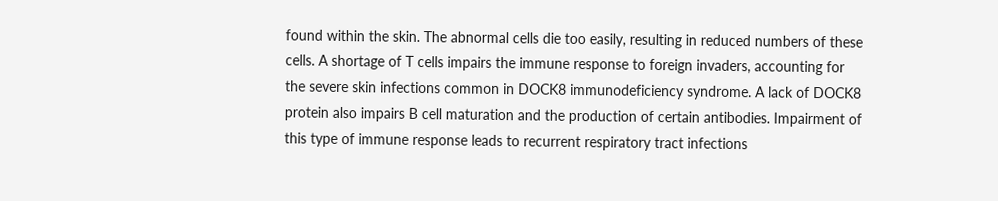found within the skin. The abnormal cells die too easily, resulting in reduced numbers of these cells. A shortage of T cells impairs the immune response to foreign invaders, accounting for the severe skin infections common in DOCK8 immunodeficiency syndrome. A lack of DOCK8 protein also impairs B cell maturation and the production of certain antibodies. Impairment of this type of immune response leads to recurrent respiratory tract infections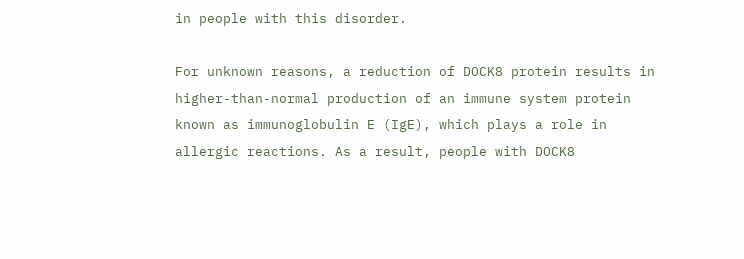in people with this disorder.

For unknown reasons, a reduction of DOCK8 protein results in higher-than-normal production of an immune system protein known as immunoglobulin E (IgE), which plays a role in allergic reactions. As a result, people with DOCK8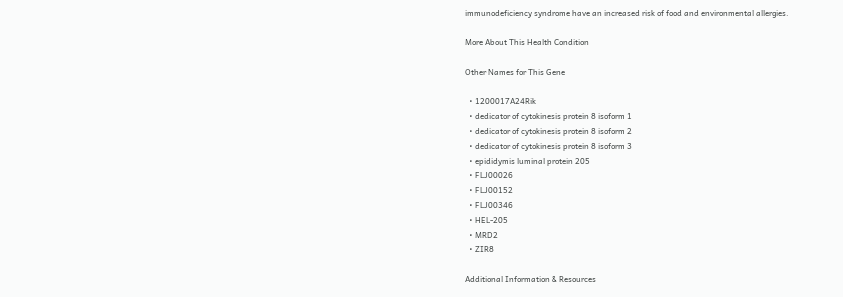immunodeficiency syndrome have an increased risk of food and environmental allergies.

More About This Health Condition

Other Names for This Gene

  • 1200017A24Rik
  • dedicator of cytokinesis protein 8 isoform 1
  • dedicator of cytokinesis protein 8 isoform 2
  • dedicator of cytokinesis protein 8 isoform 3
  • epididymis luminal protein 205
  • FLJ00026
  • FLJ00152
  • FLJ00346
  • HEL-205
  • MRD2
  • ZIR8

Additional Information & Resources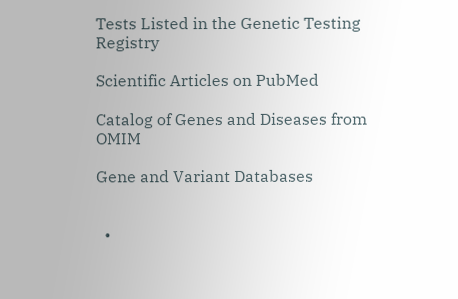Tests Listed in the Genetic Testing Registry

Scientific Articles on PubMed

Catalog of Genes and Diseases from OMIM

Gene and Variant Databases


  •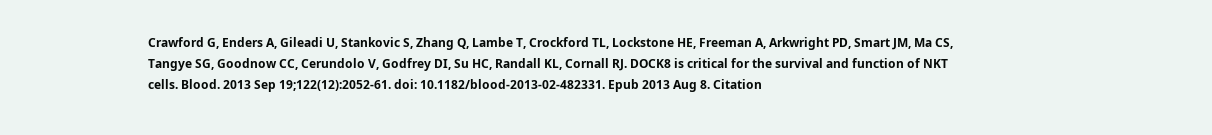Crawford G, Enders A, Gileadi U, Stankovic S, Zhang Q, Lambe T, Crockford TL, Lockstone HE, Freeman A, Arkwright PD, Smart JM, Ma CS, Tangye SG, Goodnow CC, Cerundolo V, Godfrey DI, Su HC, Randall KL, Cornall RJ. DOCK8 is critical for the survival and function of NKT cells. Blood. 2013 Sep 19;122(12):2052-61. doi: 10.1182/blood-2013-02-482331. Epub 2013 Aug 8. Citation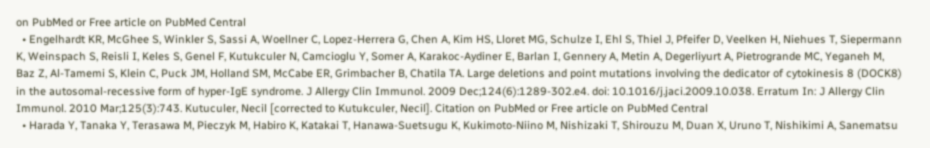on PubMed or Free article on PubMed Central
  • Engelhardt KR, McGhee S, Winkler S, Sassi A, Woellner C, Lopez-Herrera G, Chen A, Kim HS, Lloret MG, Schulze I, Ehl S, Thiel J, Pfeifer D, Veelken H, Niehues T, Siepermann K, Weinspach S, Reisli I, Keles S, Genel F, Kutukculer N, Camcioglu Y, Somer A, Karakoc-Aydiner E, Barlan I, Gennery A, Metin A, Degerliyurt A, Pietrogrande MC, Yeganeh M, Baz Z, Al-Tamemi S, Klein C, Puck JM, Holland SM, McCabe ER, Grimbacher B, Chatila TA. Large deletions and point mutations involving the dedicator of cytokinesis 8 (DOCK8) in the autosomal-recessive form of hyper-IgE syndrome. J Allergy Clin Immunol. 2009 Dec;124(6):1289-302.e4. doi: 10.1016/j.jaci.2009.10.038. Erratum In: J Allergy Clin Immunol. 2010 Mar;125(3):743. Kutuculer, Necil [corrected to Kutukculer, Necil]. Citation on PubMed or Free article on PubMed Central
  • Harada Y, Tanaka Y, Terasawa M, Pieczyk M, Habiro K, Katakai T, Hanawa-Suetsugu K, Kukimoto-Niino M, Nishizaki T, Shirouzu M, Duan X, Uruno T, Nishikimi A, Sanematsu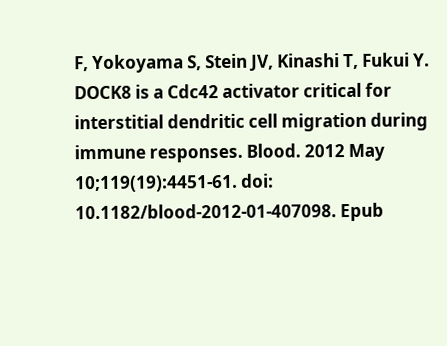F, Yokoyama S, Stein JV, Kinashi T, Fukui Y. DOCK8 is a Cdc42 activator critical for interstitial dendritic cell migration during immune responses. Blood. 2012 May 10;119(19):4451-61. doi: 10.1182/blood-2012-01-407098. Epub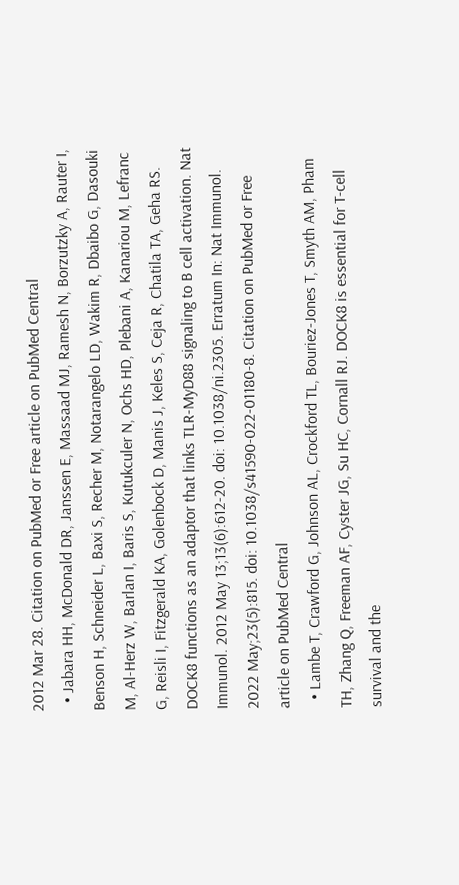2012 Mar 28. Citation on PubMed or Free article on PubMed Central
  • Jabara HH, McDonald DR, Janssen E, Massaad MJ, Ramesh N, Borzutzky A, Rauter I, Benson H, Schneider L, Baxi S, Recher M, Notarangelo LD, Wakim R, Dbaibo G, Dasouki M, Al-Herz W, Barlan I, Baris S, Kutukculer N, Ochs HD, Plebani A, Kanariou M, Lefranc G, Reisli I, Fitzgerald KA, Golenbock D, Manis J, Keles S, Ceja R, Chatila TA, Geha RS. DOCK8 functions as an adaptor that links TLR-MyD88 signaling to B cell activation. Nat Immunol. 2012 May 13;13(6):612-20. doi: 10.1038/ni.2305. Erratum In: Nat Immunol. 2022 May;23(5):815. doi: 10.1038/s41590-022-01180-8. Citation on PubMed or Free article on PubMed Central
  • Lambe T, Crawford G, Johnson AL, Crockford TL, Bouriez-Jones T, Smyth AM, Pham TH, Zhang Q, Freeman AF, Cyster JG, Su HC, Cornall RJ. DOCK8 is essential for T-cell survival and the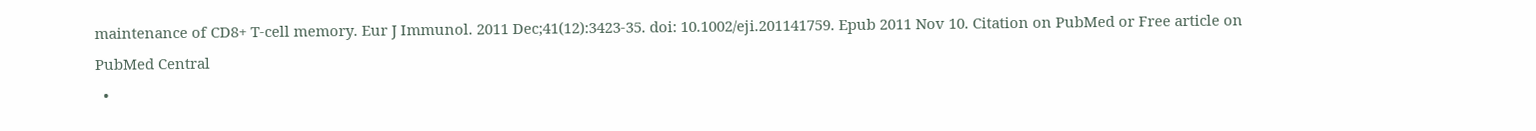maintenance of CD8+ T-cell memory. Eur J Immunol. 2011 Dec;41(12):3423-35. doi: 10.1002/eji.201141759. Epub 2011 Nov 10. Citation on PubMed or Free article on PubMed Central
  •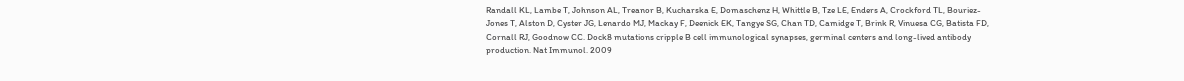Randall KL, Lambe T, Johnson AL, Treanor B, Kucharska E, Domaschenz H, Whittle B, Tze LE, Enders A, Crockford TL, Bouriez-Jones T, Alston D, Cyster JG, Lenardo MJ, Mackay F, Deenick EK, Tangye SG, Chan TD, Camidge T, Brink R, Vinuesa CG, Batista FD, Cornall RJ, Goodnow CC. Dock8 mutations cripple B cell immunological synapses, germinal centers and long-lived antibody production. Nat Immunol. 2009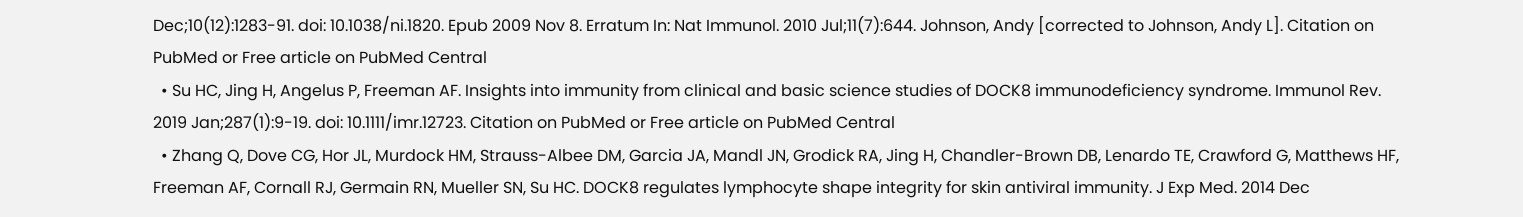Dec;10(12):1283-91. doi: 10.1038/ni.1820. Epub 2009 Nov 8. Erratum In: Nat Immunol. 2010 Jul;11(7):644. Johnson, Andy [corrected to Johnson, Andy L]. Citation on PubMed or Free article on PubMed Central
  • Su HC, Jing H, Angelus P, Freeman AF. Insights into immunity from clinical and basic science studies of DOCK8 immunodeficiency syndrome. Immunol Rev. 2019 Jan;287(1):9-19. doi: 10.1111/imr.12723. Citation on PubMed or Free article on PubMed Central
  • Zhang Q, Dove CG, Hor JL, Murdock HM, Strauss-Albee DM, Garcia JA, Mandl JN, Grodick RA, Jing H, Chandler-Brown DB, Lenardo TE, Crawford G, Matthews HF, Freeman AF, Cornall RJ, Germain RN, Mueller SN, Su HC. DOCK8 regulates lymphocyte shape integrity for skin antiviral immunity. J Exp Med. 2014 Dec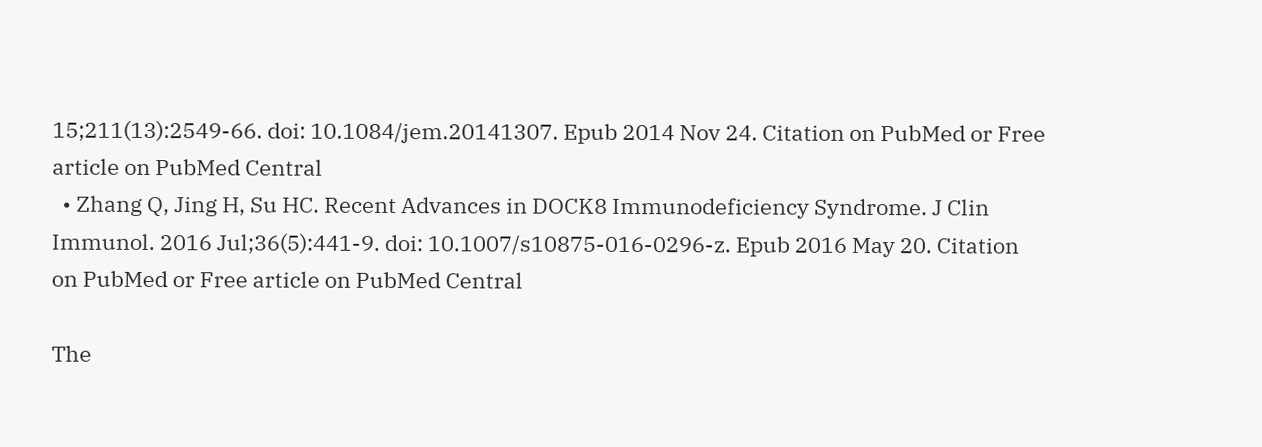15;211(13):2549-66. doi: 10.1084/jem.20141307. Epub 2014 Nov 24. Citation on PubMed or Free article on PubMed Central
  • Zhang Q, Jing H, Su HC. Recent Advances in DOCK8 Immunodeficiency Syndrome. J Clin Immunol. 2016 Jul;36(5):441-9. doi: 10.1007/s10875-016-0296-z. Epub 2016 May 20. Citation on PubMed or Free article on PubMed Central

The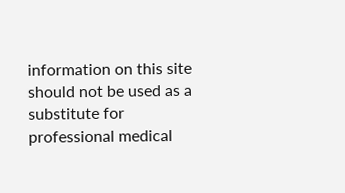information on this site should not be used as a substitute for professional medical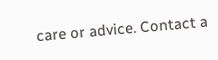care or advice. Contact a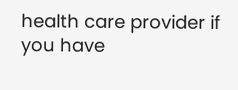health care provider if you have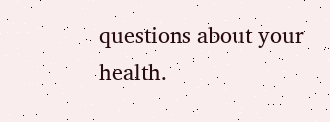questions about your health.